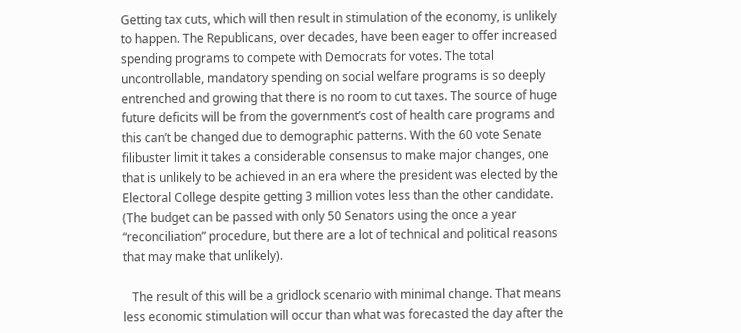Getting tax cuts, which will then result in stimulation of the economy, is unlikely to happen. The Republicans, over decades, have been eager to offer increased spending programs to compete with Democrats for votes. The total uncontrollable, mandatory spending on social welfare programs is so deeply entrenched and growing that there is no room to cut taxes. The source of huge future deficits will be from the government’s cost of health care programs and this can’t be changed due to demographic patterns. With the 60 vote Senate filibuster limit it takes a considerable consensus to make major changes, one that is unlikely to be achieved in an era where the president was elected by the Electoral College despite getting 3 million votes less than the other candidate. (The budget can be passed with only 50 Senators using the once a year “reconciliation” procedure, but there are a lot of technical and political reasons that may make that unlikely).

   The result of this will be a gridlock scenario with minimal change. That means less economic stimulation will occur than what was forecasted the day after the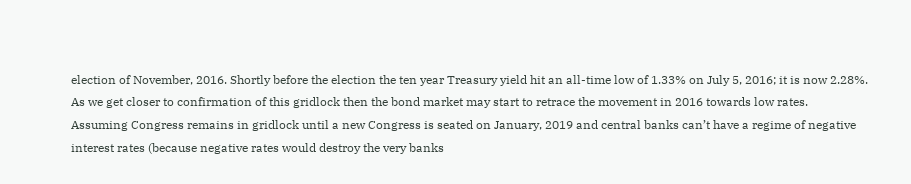election of November, 2016. Shortly before the election the ten year Treasury yield hit an all-time low of 1.33% on July 5, 2016; it is now 2.28%. As we get closer to confirmation of this gridlock then the bond market may start to retrace the movement in 2016 towards low rates.
Assuming Congress remains in gridlock until a new Congress is seated on January, 2019 and central banks can’t have a regime of negative interest rates (because negative rates would destroy the very banks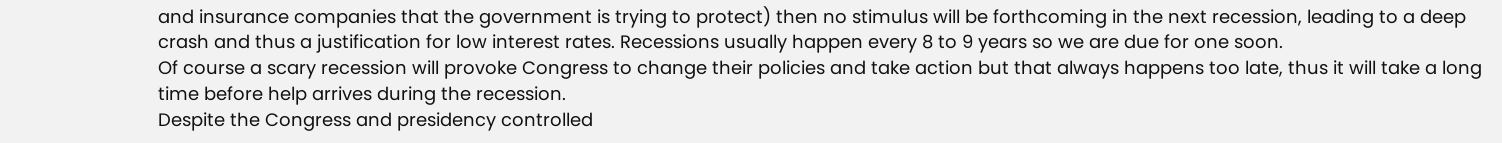and insurance companies that the government is trying to protect) then no stimulus will be forthcoming in the next recession, leading to a deep crash and thus a justification for low interest rates. Recessions usually happen every 8 to 9 years so we are due for one soon.
Of course a scary recession will provoke Congress to change their policies and take action but that always happens too late, thus it will take a long time before help arrives during the recession.
Despite the Congress and presidency controlled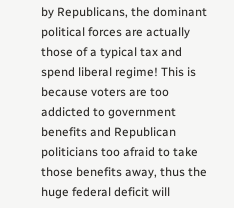by Republicans, the dominant political forces are actually those of a typical tax and spend liberal regime! This is because voters are too addicted to government benefits and Republican politicians too afraid to take those benefits away, thus the huge federal deficit will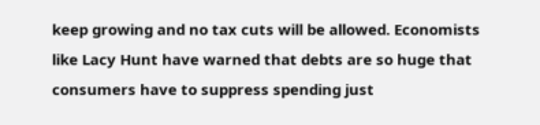keep growing and no tax cuts will be allowed. Economists like Lacy Hunt have warned that debts are so huge that consumers have to suppress spending just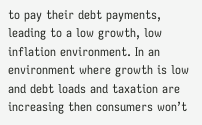to pay their debt payments, leading to a low growth, low inflation environment. In an environment where growth is low and debt loads and taxation are increasing then consumers won’t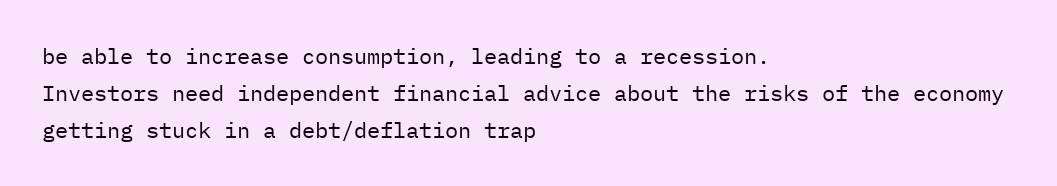be able to increase consumption, leading to a recession.
Investors need independent financial advice about the risks of the economy getting stuck in a debt/deflation trap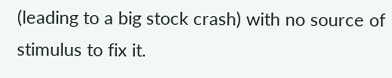(leading to a big stock crash) with no source of stimulus to fix it.